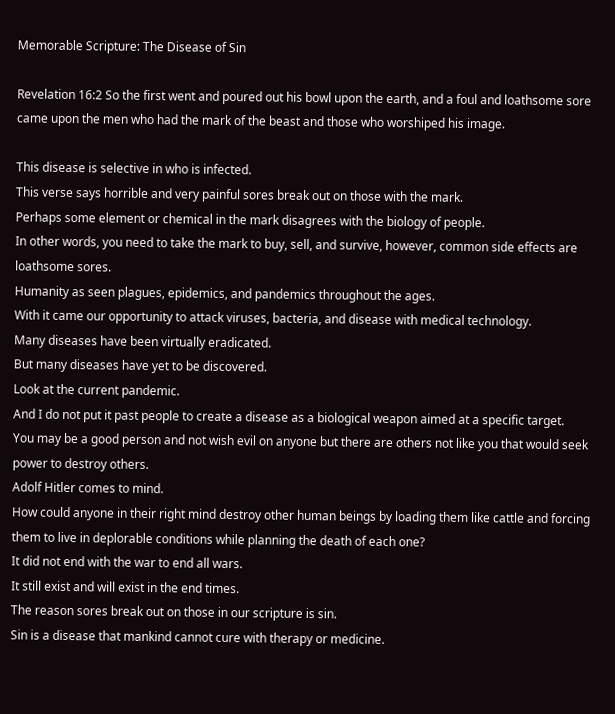Memorable Scripture: The Disease of Sin

Revelation 16:2 So the first went and poured out his bowl upon the earth, and a foul and loathsome sore came upon the men who had the mark of the beast and those who worshiped his image.

This disease is selective in who is infected.
This verse says horrible and very painful sores break out on those with the mark.
Perhaps some element or chemical in the mark disagrees with the biology of people.
In other words, you need to take the mark to buy, sell, and survive, however, common side effects are loathsome sores.
Humanity as seen plagues, epidemics, and pandemics throughout the ages.
With it came our opportunity to attack viruses, bacteria, and disease with medical technology.
Many diseases have been virtually eradicated.
But many diseases have yet to be discovered.
Look at the current pandemic.
And I do not put it past people to create a disease as a biological weapon aimed at a specific target.
You may be a good person and not wish evil on anyone but there are others not like you that would seek power to destroy others.
Adolf Hitler comes to mind.
How could anyone in their right mind destroy other human beings by loading them like cattle and forcing them to live in deplorable conditions while planning the death of each one?
It did not end with the war to end all wars.
It still exist and will exist in the end times.
The reason sores break out on those in our scripture is sin.
Sin is a disease that mankind cannot cure with therapy or medicine.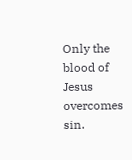Only the blood of Jesus overcomes sin.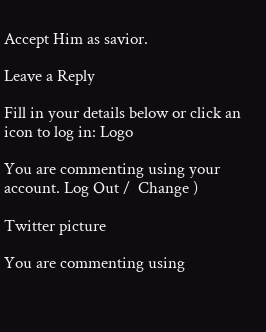Accept Him as savior.

Leave a Reply

Fill in your details below or click an icon to log in: Logo

You are commenting using your account. Log Out /  Change )

Twitter picture

You are commenting using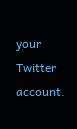your Twitter account.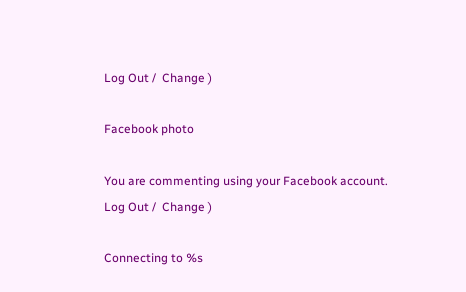Log Out /  Change )

Facebook photo

You are commenting using your Facebook account. Log Out /  Change )

Connecting to %s